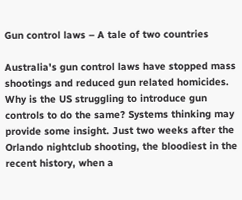Gun control laws – A tale of two countries

Australia's gun control laws have stopped mass shootings and reduced gun related homicides. Why is the US struggling to introduce gun controls to do the same? Systems thinking may provide some insight. Just two weeks after the Orlando nightclub shooting, the bloodiest in the recent history, when a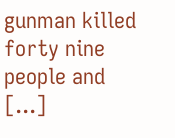gunman killed forty nine people and [...]